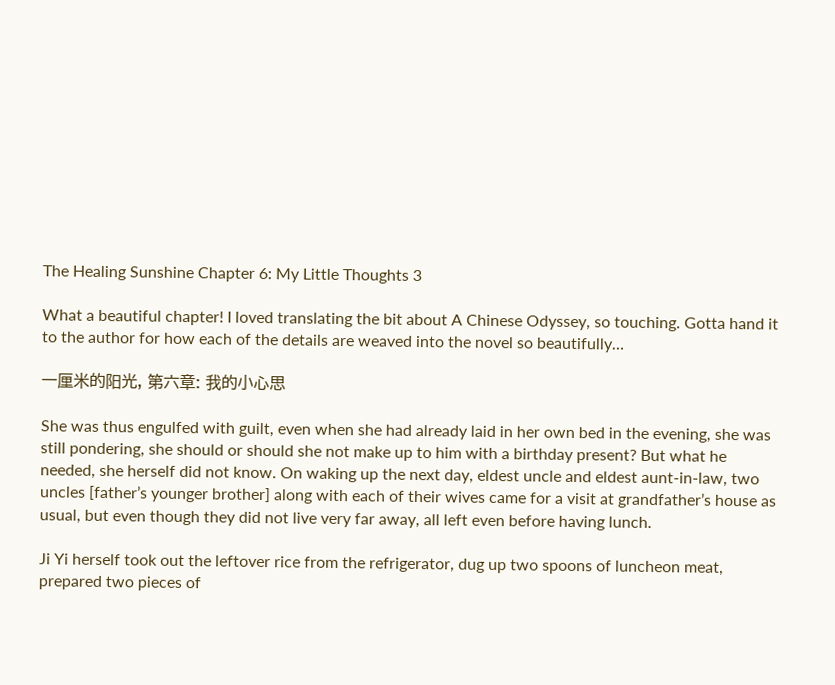The Healing Sunshine Chapter 6: My Little Thoughts 3

What a beautiful chapter! I loved translating the bit about A Chinese Odyssey, so touching. Gotta hand it to the author for how each of the details are weaved into the novel so beautifully…

一厘米的阳光, 第六章: 我的小心思

She was thus engulfed with guilt, even when she had already laid in her own bed in the evening, she was still pondering, she should or should she not make up to him with a birthday present? But what he needed, she herself did not know. On waking up the next day, eldest uncle and eldest aunt-in-law, two uncles [father’s younger brother] along with each of their wives came for a visit at grandfather’s house as usual, but even though they did not live very far away, all left even before having lunch.

Ji Yi herself took out the leftover rice from the refrigerator, dug up two spoons of luncheon meat, prepared two pieces of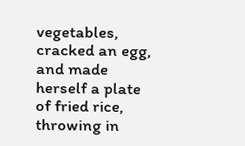vegetables, cracked an egg, and made herself a plate of fried rice, throwing in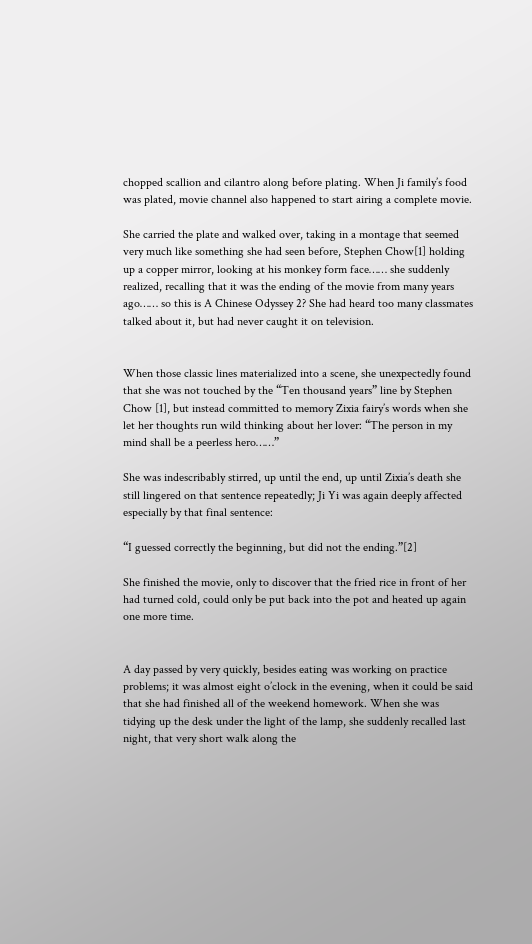chopped scallion and cilantro along before plating. When Ji family’s food was plated, movie channel also happened to start airing a complete movie.

She carried the plate and walked over, taking in a montage that seemed very much like something she had seen before, Stephen Chow[1] holding up a copper mirror, looking at his monkey form face…… she suddenly realized, recalling that it was the ending of the movie from many years ago…… so this is A Chinese Odyssey 2? She had heard too many classmates talked about it, but had never caught it on television.


When those classic lines materialized into a scene, she unexpectedly found that she was not touched by the “Ten thousand years” line by Stephen Chow [1], but instead committed to memory Zixia fairy’s words when she let her thoughts run wild thinking about her lover: “The person in my mind shall be a peerless hero……”

She was indescribably stirred, up until the end, up until Zixia’s death she still lingered on that sentence repeatedly; Ji Yi was again deeply affected especially by that final sentence:

“I guessed correctly the beginning, but did not the ending.”[2]

She finished the movie, only to discover that the fried rice in front of her had turned cold, could only be put back into the pot and heated up again one more time.


A day passed by very quickly, besides eating was working on practice problems; it was almost eight o’clock in the evening, when it could be said that she had finished all of the weekend homework. When she was tidying up the desk under the light of the lamp, she suddenly recalled last night, that very short walk along the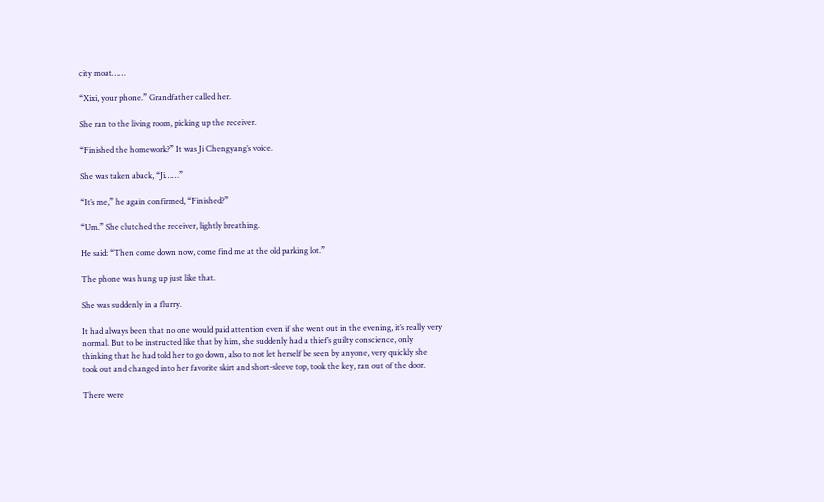city moat……

“Xixi, your phone.” Grandfather called her.

She ran to the living room, picking up the receiver.

“Finished the homework?” It was Ji Chengyang’s voice.

She was taken aback, “Ji……”

“It’s me,” he again confirmed, “Finished?”

“Um.” She clutched the receiver, lightly breathing.

He said: “Then come down now, come find me at the old parking lot.”

The phone was hung up just like that.

She was suddenly in a flurry.

It had always been that no one would paid attention even if she went out in the evening, it’s really very normal. But to be instructed like that by him, she suddenly had a thief’s guilty conscience, only thinking that he had told her to go down, also to not let herself be seen by anyone, very quickly she took out and changed into her favorite skirt and short-sleeve top, took the key, ran out of the door.

There were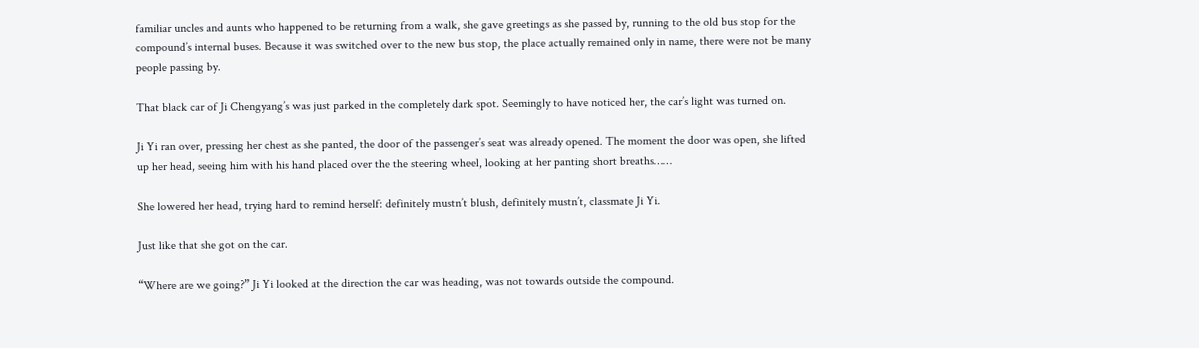familiar uncles and aunts who happened to be returning from a walk, she gave greetings as she passed by, running to the old bus stop for the compound’s internal buses. Because it was switched over to the new bus stop, the place actually remained only in name, there were not be many people passing by.

That black car of Ji Chengyang’s was just parked in the completely dark spot. Seemingly to have noticed her, the car’s light was turned on.

Ji Yi ran over, pressing her chest as she panted, the door of the passenger’s seat was already opened. The moment the door was open, she lifted up her head, seeing him with his hand placed over the the steering wheel, looking at her panting short breaths……

She lowered her head, trying hard to remind herself: definitely mustn’t blush, definitely mustn’t, classmate Ji Yi.

Just like that she got on the car.

“Where are we going?” Ji Yi looked at the direction the car was heading, was not towards outside the compound.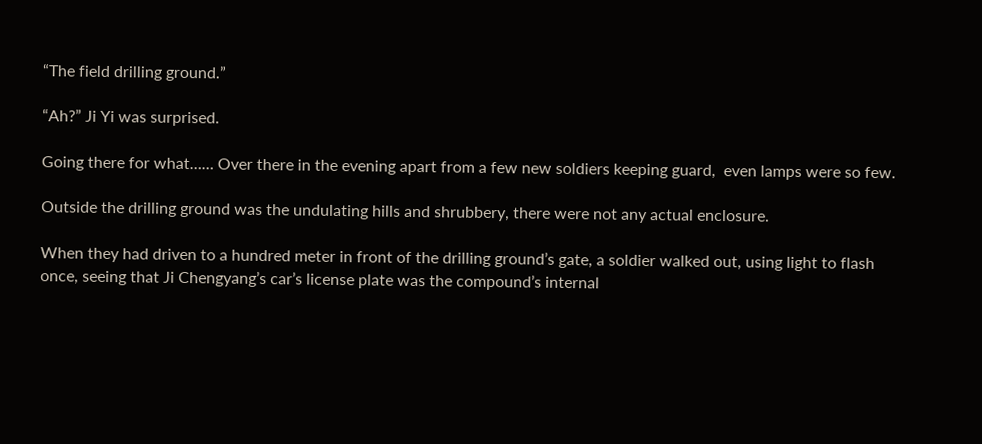“The field drilling ground.”

“Ah?” Ji Yi was surprised.

Going there for what…… Over there in the evening apart from a few new soldiers keeping guard,  even lamps were so few.

Outside the drilling ground was the undulating hills and shrubbery, there were not any actual enclosure.

When they had driven to a hundred meter in front of the drilling ground’s gate, a soldier walked out, using light to flash once, seeing that Ji Chengyang’s car’s license plate was the compound’s internal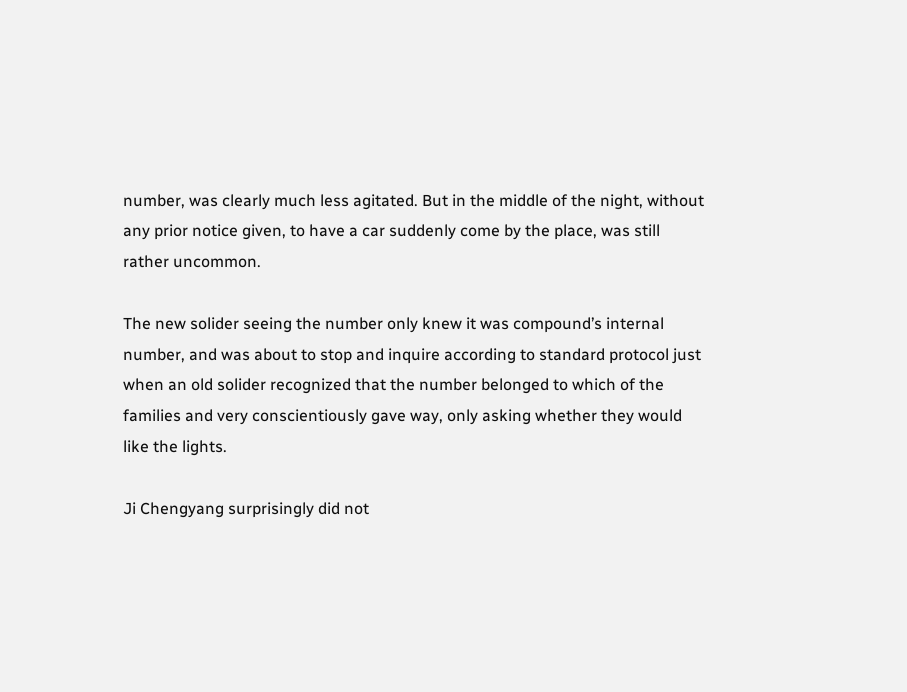number, was clearly much less agitated. But in the middle of the night, without any prior notice given, to have a car suddenly come by the place, was still rather uncommon.

The new solider seeing the number only knew it was compound’s internal number, and was about to stop and inquire according to standard protocol just when an old solider recognized that the number belonged to which of the families and very conscientiously gave way, only asking whether they would like the lights.

Ji Chengyang surprisingly did not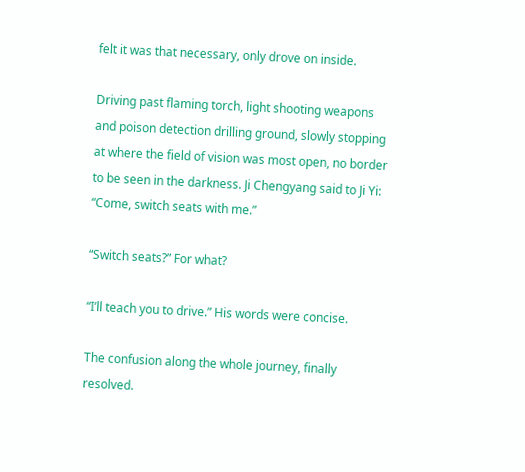felt it was that necessary, only drove on inside.

Driving past flaming torch, light shooting weapons and poison detection drilling ground, slowly stopping at where the field of vision was most open, no border to be seen in the darkness. Ji Chengyang said to Ji Yi: “Come, switch seats with me.”

“Switch seats?” For what?

“I’ll teach you to drive.” His words were concise.

The confusion along the whole journey, finally resolved.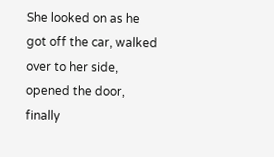She looked on as he got off the car, walked over to her side, opened the door, finally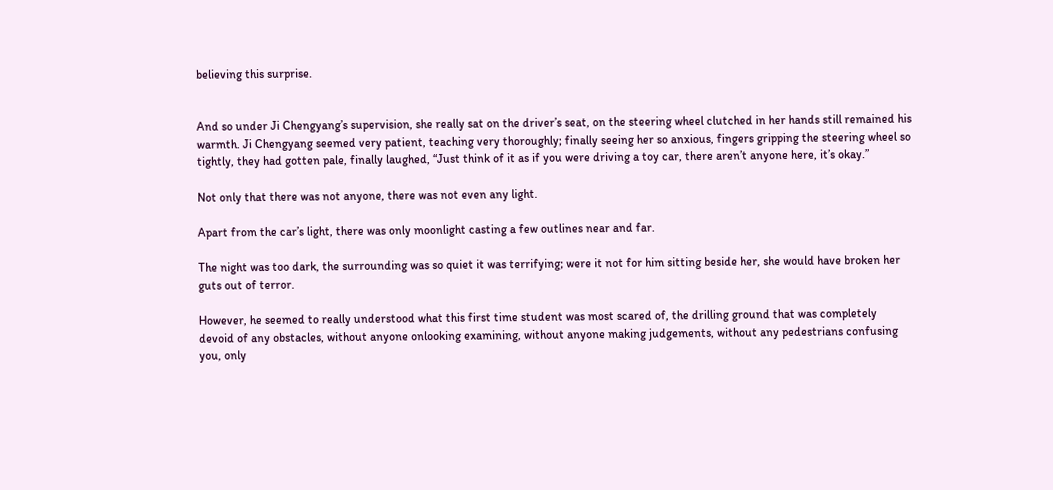believing this surprise.


And so under Ji Chengyang’s supervision, she really sat on the driver’s seat, on the steering wheel clutched in her hands still remained his warmth. Ji Chengyang seemed very patient, teaching very thoroughly; finally seeing her so anxious, fingers gripping the steering wheel so tightly, they had gotten pale, finally laughed, “Just think of it as if you were driving a toy car, there aren’t anyone here, it’s okay.”

Not only that there was not anyone, there was not even any light.

Apart from the car’s light, there was only moonlight casting a few outlines near and far.

The night was too dark, the surrounding was so quiet it was terrifying; were it not for him sitting beside her, she would have broken her guts out of terror.

However, he seemed to really understood what this first time student was most scared of, the drilling ground that was completely devoid of any obstacles, without anyone onlooking examining, without anyone making judgements, without any pedestrians confusing you, only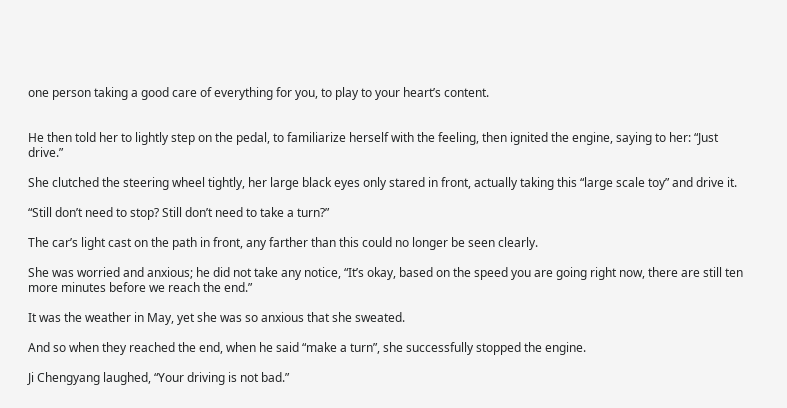one person taking a good care of everything for you, to play to your heart’s content.


He then told her to lightly step on the pedal, to familiarize herself with the feeling, then ignited the engine, saying to her: “Just drive.”

She clutched the steering wheel tightly, her large black eyes only stared in front, actually taking this “large scale toy” and drive it.

“Still don’t need to stop? Still don’t need to take a turn?”

The car’s light cast on the path in front, any farther than this could no longer be seen clearly.

She was worried and anxious; he did not take any notice, “It’s okay, based on the speed you are going right now, there are still ten more minutes before we reach the end.”

It was the weather in May, yet she was so anxious that she sweated.

And so when they reached the end, when he said “make a turn”, she successfully stopped the engine.

Ji Chengyang laughed, “Your driving is not bad.”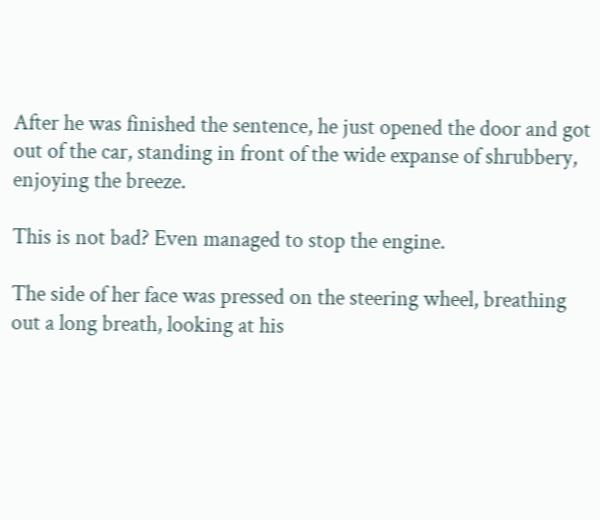After he was finished the sentence, he just opened the door and got out of the car, standing in front of the wide expanse of shrubbery, enjoying the breeze.

This is not bad? Even managed to stop the engine.

The side of her face was pressed on the steering wheel, breathing out a long breath, looking at his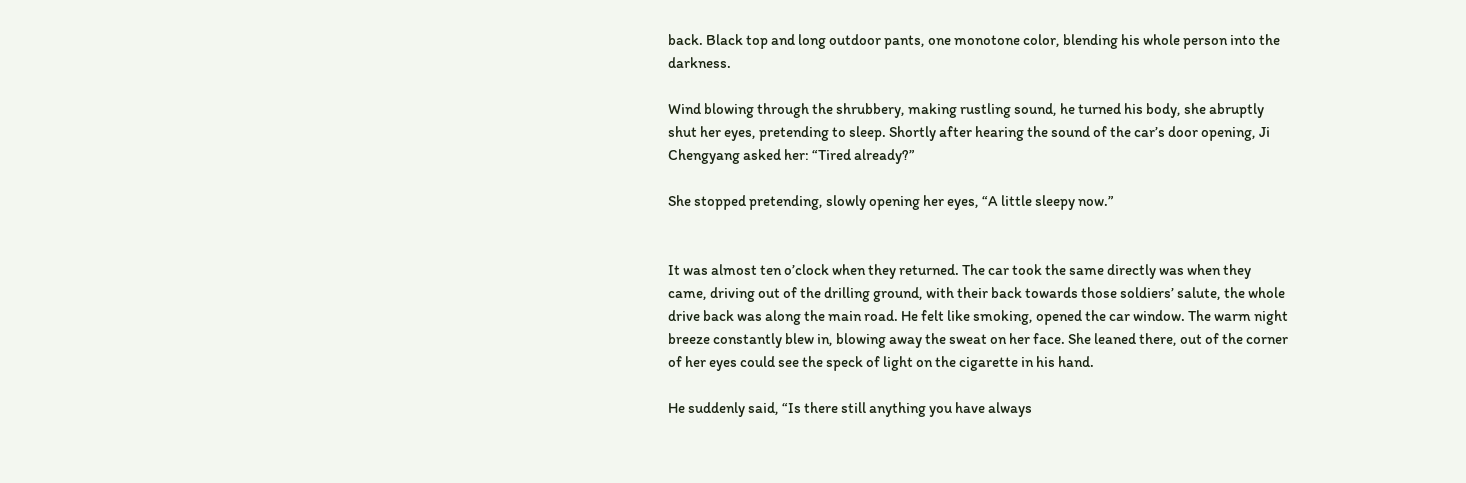back. Black top and long outdoor pants, one monotone color, blending his whole person into the darkness.

Wind blowing through the shrubbery, making rustling sound, he turned his body, she abruptly shut her eyes, pretending to sleep. Shortly after hearing the sound of the car’s door opening, Ji Chengyang asked her: “Tired already?”

She stopped pretending, slowly opening her eyes, “A little sleepy now.”


It was almost ten o’clock when they returned. The car took the same directly was when they came, driving out of the drilling ground, with their back towards those soldiers’ salute, the whole drive back was along the main road. He felt like smoking, opened the car window. The warm night breeze constantly blew in, blowing away the sweat on her face. She leaned there, out of the corner of her eyes could see the speck of light on the cigarette in his hand.

He suddenly said, “Is there still anything you have always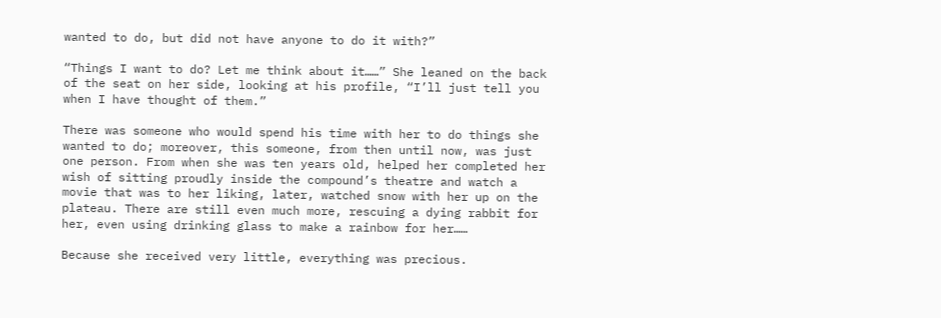wanted to do, but did not have anyone to do it with?”

“Things I want to do? Let me think about it……” She leaned on the back of the seat on her side, looking at his profile, “I’ll just tell you when I have thought of them.”

There was someone who would spend his time with her to do things she wanted to do; moreover, this someone, from then until now, was just one person. From when she was ten years old, helped her completed her wish of sitting proudly inside the compound’s theatre and watch a movie that was to her liking, later, watched snow with her up on the plateau. There are still even much more, rescuing a dying rabbit for her, even using drinking glass to make a rainbow for her……

Because she received very little, everything was precious.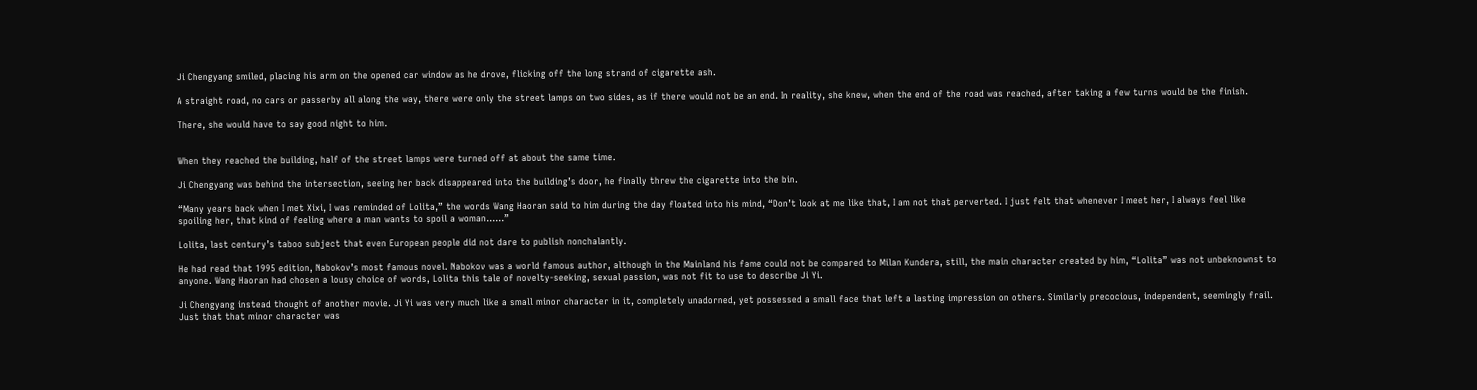Ji Chengyang smiled, placing his arm on the opened car window as he drove, flicking off the long strand of cigarette ash.

A straight road, no cars or passerby all along the way, there were only the street lamps on two sides, as if there would not be an end. In reality, she knew, when the end of the road was reached, after taking a few turns would be the finish.

There, she would have to say good night to him.


When they reached the building, half of the street lamps were turned off at about the same time.

Ji Chengyang was behind the intersection, seeing her back disappeared into the building’s door, he finally threw the cigarette into the bin.

“Many years back when I met Xixi, I was reminded of Lolita,” the words Wang Haoran said to him during the day floated into his mind, “Don’t look at me like that, I am not that perverted. I just felt that whenever I meet her, I always feel like spoiling her, that kind of feeling where a man wants to spoil a woman……”

Lolita, last century’s taboo subject that even European people did not dare to publish nonchalantly.

He had read that 1995 edition, Nabokov’s most famous novel. Nabokov was a world famous author, although in the Mainland his fame could not be compared to Milan Kundera, still, the main character created by him, “Lolita” was not unbeknownst to anyone. Wang Haoran had chosen a lousy choice of words, Lolita this tale of novelty-seeking, sexual passion, was not fit to use to describe Ji Yi.

Ji Chengyang instead thought of another movie. Ji Yi was very much like a small minor character in it, completely unadorned, yet possessed a small face that left a lasting impression on others. Similarly precocious, independent, seemingly frail. Just that that minor character was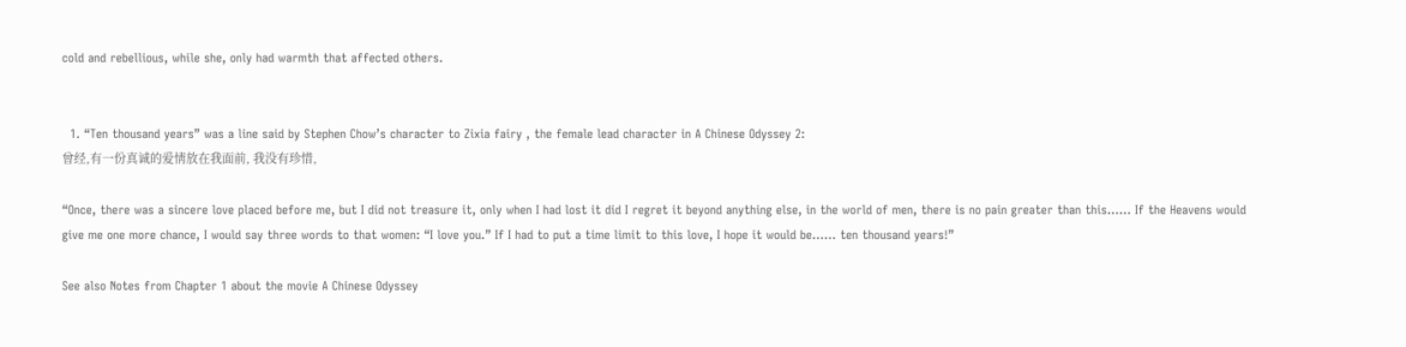cold and rebellious, while she, only had warmth that affected others.


  1. “Ten thousand years” was a line said by Stephen Chow’s character to Zixia fairy , the female lead character in A Chinese Odyssey 2:
曾经,有一份真诚的爱情放在我面前, 我没有珍惜,

“Once, there was a sincere love placed before me, but I did not treasure it, only when I had lost it did I regret it beyond anything else, in the world of men, there is no pain greater than this…… If the Heavens would give me one more chance, I would say three words to that women: “I love you.” If I had to put a time limit to this love, I hope it would be…… ten thousand years!”

See also Notes from Chapter 1 about the movie A Chinese Odyssey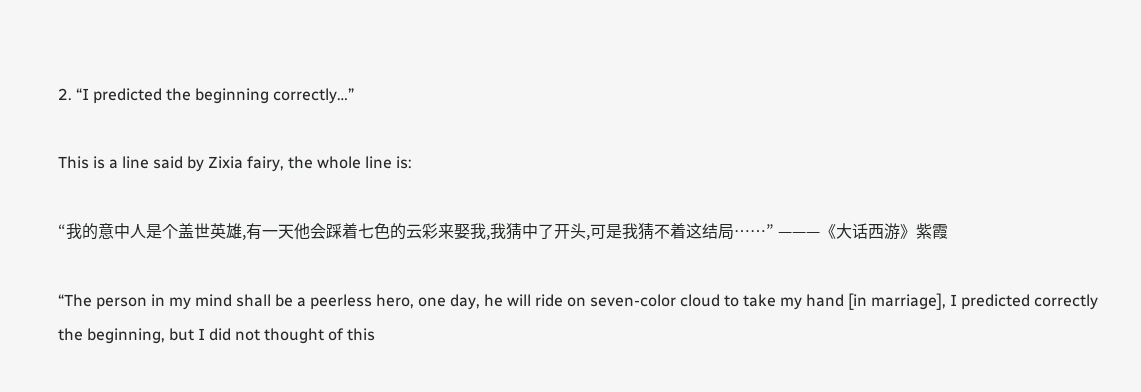2. “I predicted the beginning correctly…”

This is a line said by Zixia fairy, the whole line is:

“我的意中人是个盖世英雄,有一天他会踩着七色的云彩来娶我,我猜中了开头,可是我猜不着这结局……” ———《大话西游》紫霞

“The person in my mind shall be a peerless hero, one day, he will ride on seven-color cloud to take my hand [in marriage], I predicted correctly the beginning, but I did not thought of this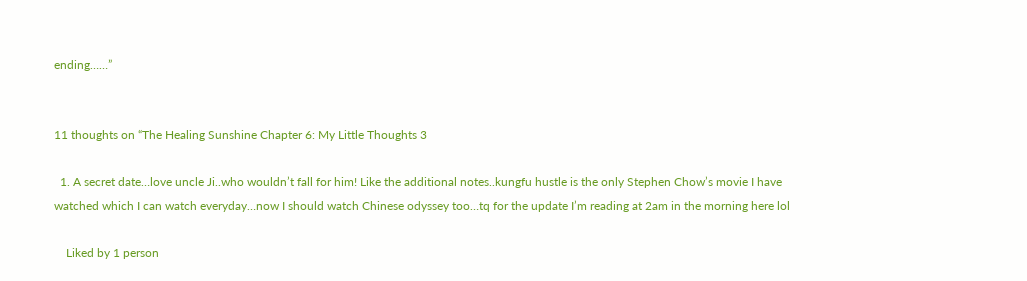ending……”


11 thoughts on “The Healing Sunshine Chapter 6: My Little Thoughts 3

  1. A secret date…love uncle Ji..who wouldn’t fall for him! Like the additional notes..kungfu hustle is the only Stephen Chow’s movie I have watched which I can watch everyday…now I should watch Chinese odyssey too…tq for the update I’m reading at 2am in the morning here lol

    Liked by 1 person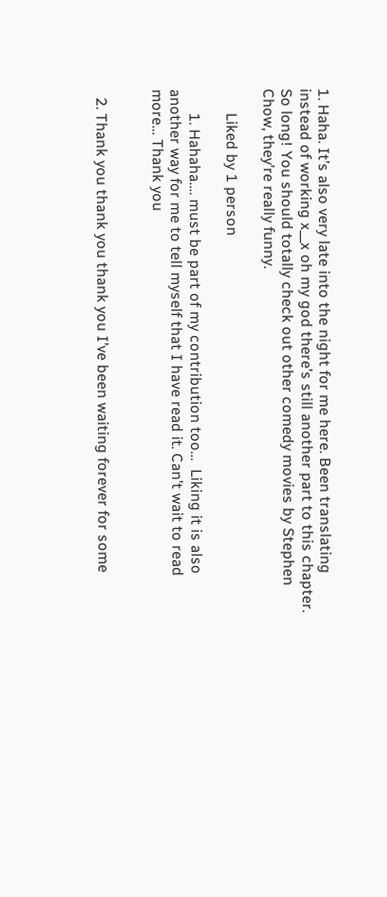1. Haha. It’s also very late into the night for me here. Been translating instead of working x__x oh my god there’s still another part to this chapter. So long! You should totally check out other comedy movies by Stephen Chow, they’re really funny.

      Liked by 1 person

      1. Hahaha…. must be part of my contribution too…  Liking it is also another way for me to tell myself that I have read it. Can’t wait to read more… Thank you


  2. Thank you thank you thank you I’ve been waiting forever for some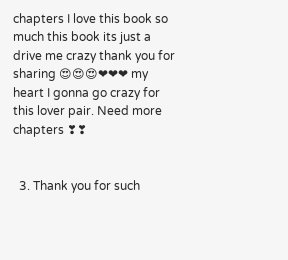chapters I love this book so much this book its just a drive me crazy thank you for sharing 😍😍😍❤❤❤ my heart I gonna go crazy for this lover pair. Need more chapters ❣❣


  3. Thank you for such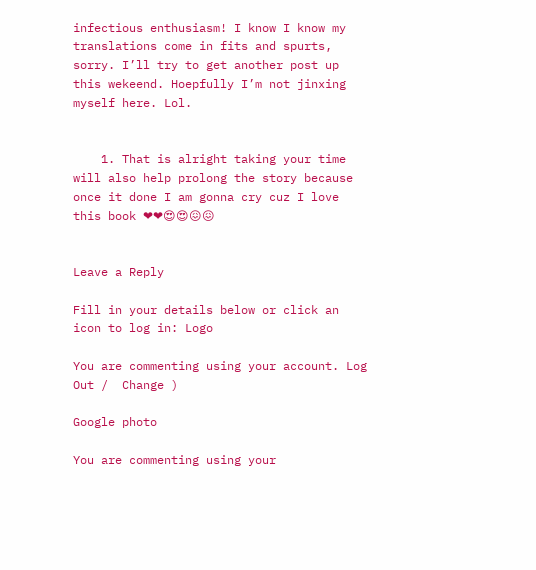infectious enthusiasm! I know I know my translations come in fits and spurts, sorry. I’ll try to get another post up this wekeend. Hoepfully I’m not jinxing myself here. Lol.


    1. That is alright taking your time will also help prolong the story because once it done I am gonna cry cuz I love this book ❤❤😍😍😖😖


Leave a Reply

Fill in your details below or click an icon to log in: Logo

You are commenting using your account. Log Out /  Change )

Google photo

You are commenting using your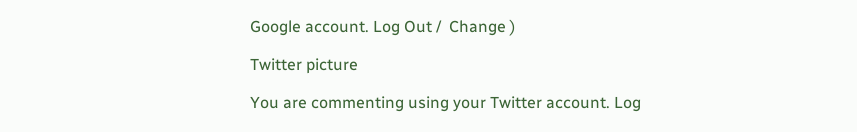Google account. Log Out /  Change )

Twitter picture

You are commenting using your Twitter account. Log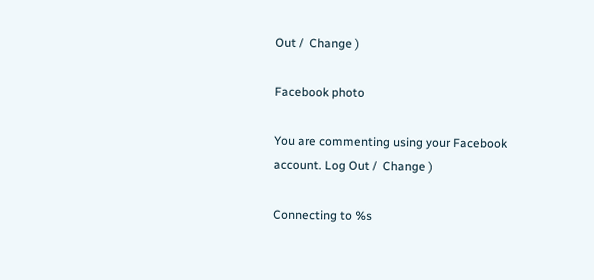Out /  Change )

Facebook photo

You are commenting using your Facebook account. Log Out /  Change )

Connecting to %s